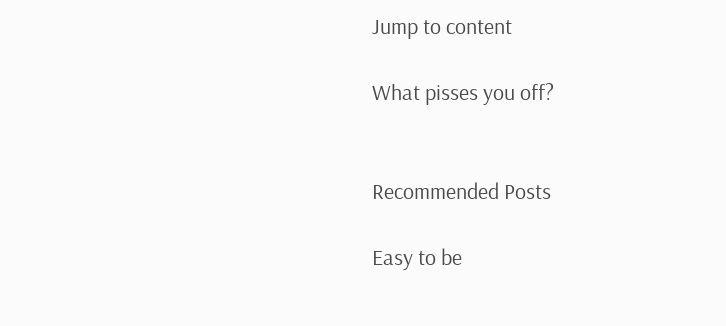Jump to content

What pisses you off?


Recommended Posts

Easy to be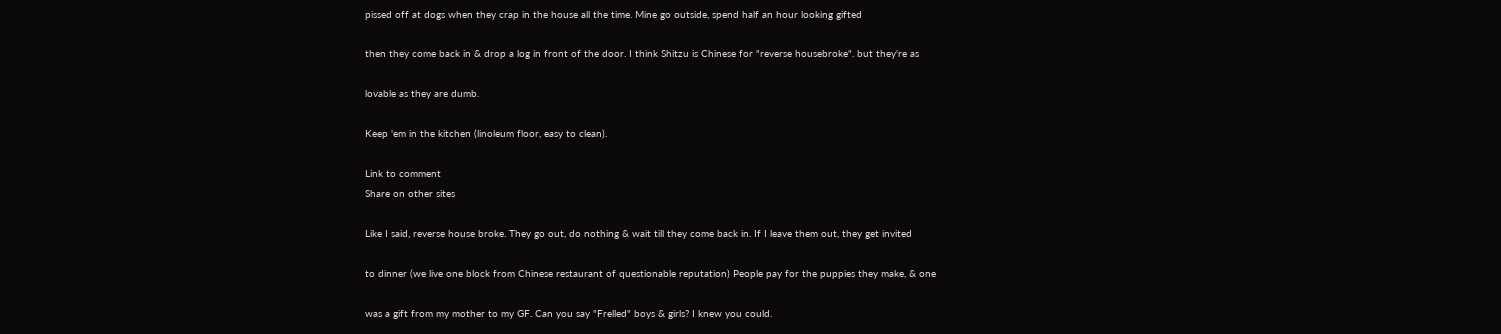pissed off at dogs when they crap in the house all the time. Mine go outside, spend half an hour looking gifted

then they come back in & drop a log in front of the door. I think Shitzu is Chinese for "reverse housebroke". but they're as

lovable as they are dumb.

Keep 'em in the kitchen (linoleum floor, easy to clean).

Link to comment
Share on other sites

Like I said, reverse house broke. They go out, do nothing & wait till they come back in. If I leave them out, they get invited

to dinner (we live one block from Chinese restaurant of questionable reputation) People pay for the puppies they make, & one

was a gift from my mother to my GF. Can you say "Frelled" boys & girls? I knew you could.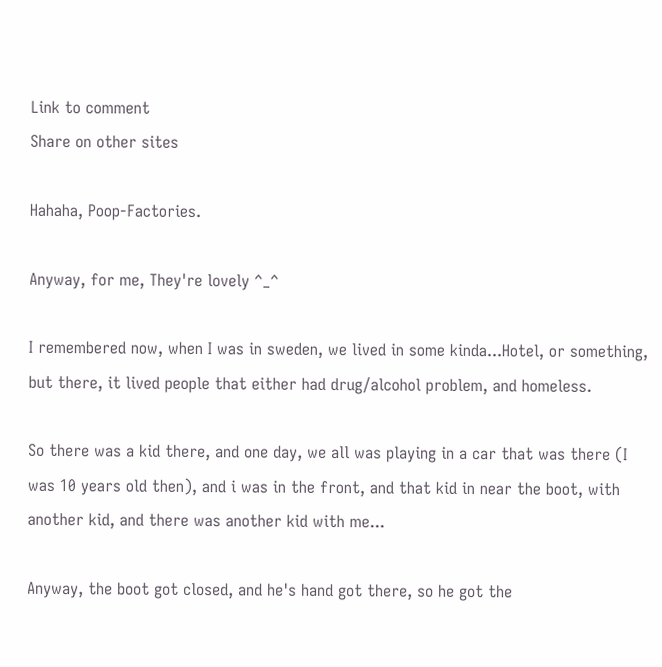Link to comment
Share on other sites

Hahaha, Poop-Factories.

Anyway, for me, They're lovely ^_^

I remembered now, when I was in sweden, we lived in some kinda...Hotel, or something, but there, it lived people that either had drug/alcohol problem, and homeless.

So there was a kid there, and one day, we all was playing in a car that was there (I was 10 years old then), and i was in the front, and that kid in near the boot, with another kid, and there was another kid with me...

Anyway, the boot got closed, and he's hand got there, so he got the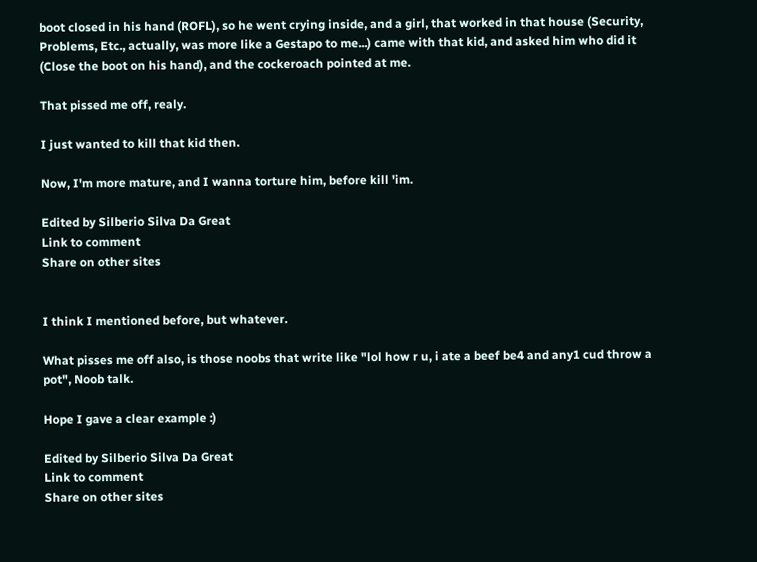boot closed in his hand (ROFL), so he went crying inside, and a girl, that worked in that house (Security, Problems, Etc., actually, was more like a Gestapo to me...) came with that kid, and asked him who did it (Close the boot on his hand), and the cockeroach pointed at me.

That pissed me off, realy.

I just wanted to kill that kid then.

Now, I'm more mature, and I wanna torture him, before kill 'im.

Edited by Silberio Silva Da Great
Link to comment
Share on other sites


I think I mentioned before, but whatever.

What pisses me off also, is those noobs that write like "lol how r u, i ate a beef be4 and any1 cud throw a pot", Noob talk.

Hope I gave a clear example :)

Edited by Silberio Silva Da Great
Link to comment
Share on other sites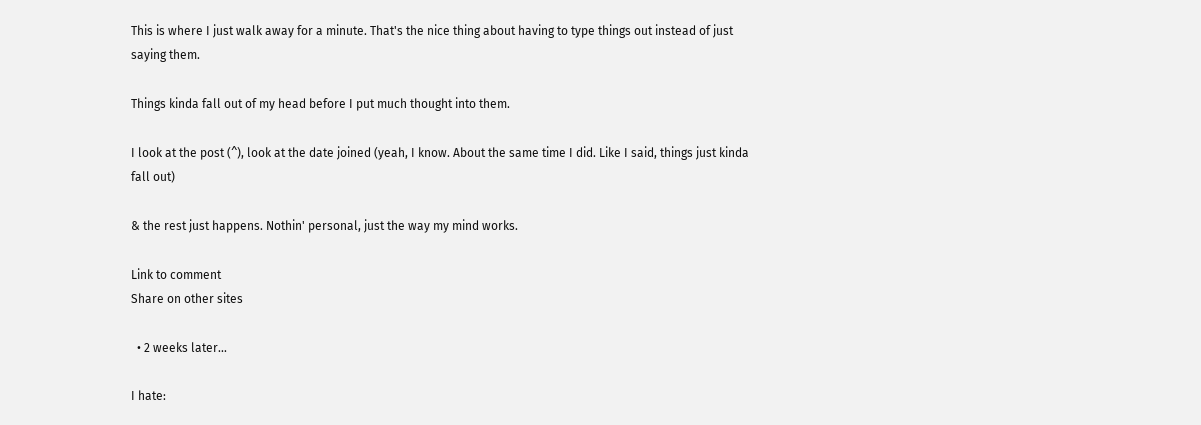This is where I just walk away for a minute. That's the nice thing about having to type things out instead of just saying them.

Things kinda fall out of my head before I put much thought into them.

I look at the post (^), look at the date joined (yeah, I know. About the same time I did. Like I said, things just kinda fall out)

& the rest just happens. Nothin' personal, just the way my mind works.

Link to comment
Share on other sites

  • 2 weeks later...

I hate: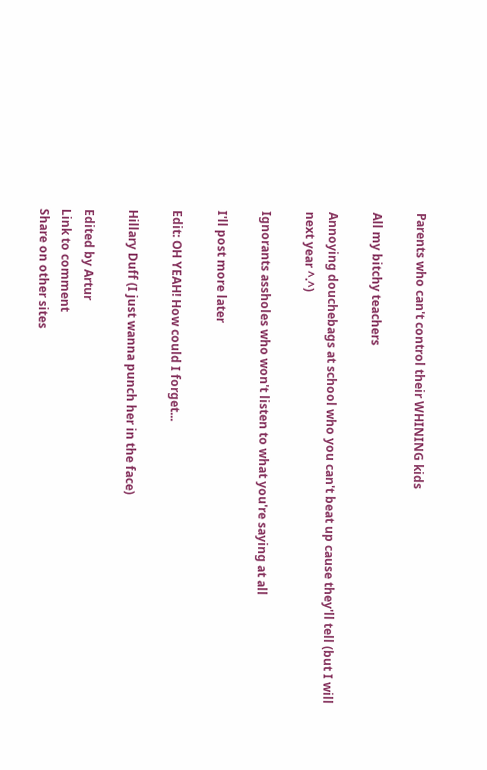Parents who can't control their WHINING kids

All my bitchy teachers

Annoying douchebags at school who you can't beat up cause they'll tell (but I will next year ^.^)

Ignorants assholes who won't listen to what you're saying at all

I'll post more later

Edit: OH YEAH! How could I forget...

Hillary Duff (I just wanna punch her in the face)

Edited by Artur
Link to comment
Share on other sites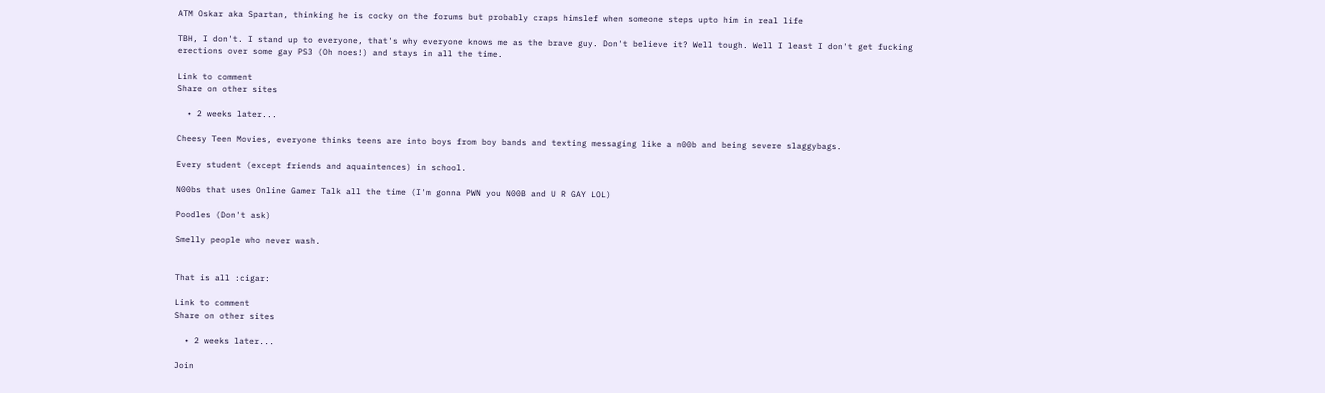ATM Oskar aka Spartan, thinking he is cocky on the forums but probably craps himslef when someone steps upto him in real life

TBH, I don't. I stand up to everyone, that's why everyone knows me as the brave guy. Don't believe it? Well tough. Well I least I don't get fucking erections over some gay PS3 (Oh noes!) and stays in all the time.

Link to comment
Share on other sites

  • 2 weeks later...

Cheesy Teen Movies, everyone thinks teens are into boys from boy bands and texting messaging like a n00b and being severe slaggybags.

Every student (except friends and aquaintences) in school.

N00bs that uses Online Gamer Talk all the time (I'm gonna PWN you N00B and U R GAY LOL)

Poodles (Don't ask)

Smelly people who never wash.


That is all :cigar:

Link to comment
Share on other sites

  • 2 weeks later...

Join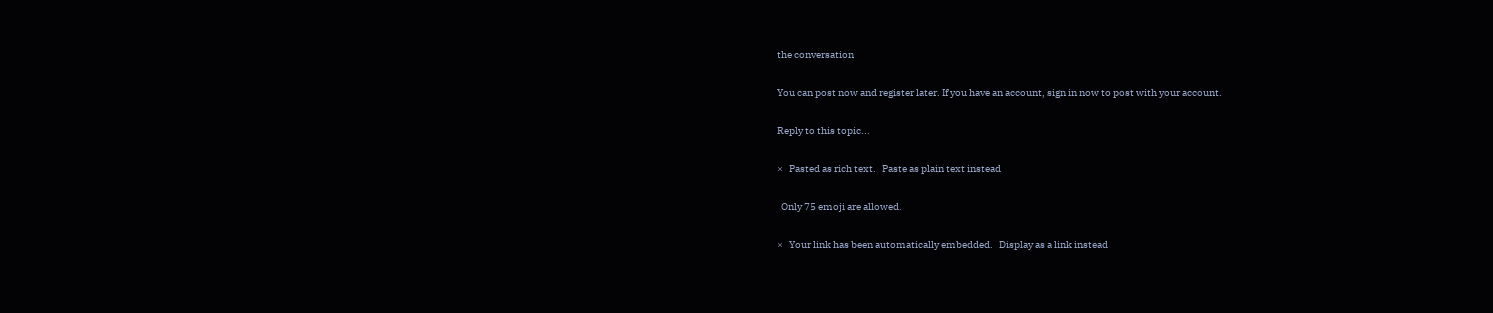the conversation

You can post now and register later. If you have an account, sign in now to post with your account.

Reply to this topic...

×   Pasted as rich text.   Paste as plain text instead

  Only 75 emoji are allowed.

×   Your link has been automatically embedded.   Display as a link instead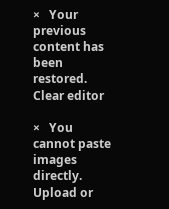×   Your previous content has been restored.   Clear editor

×   You cannot paste images directly. Upload or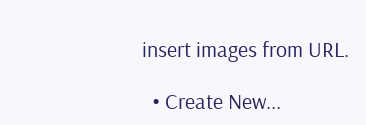insert images from URL.

  • Create New...